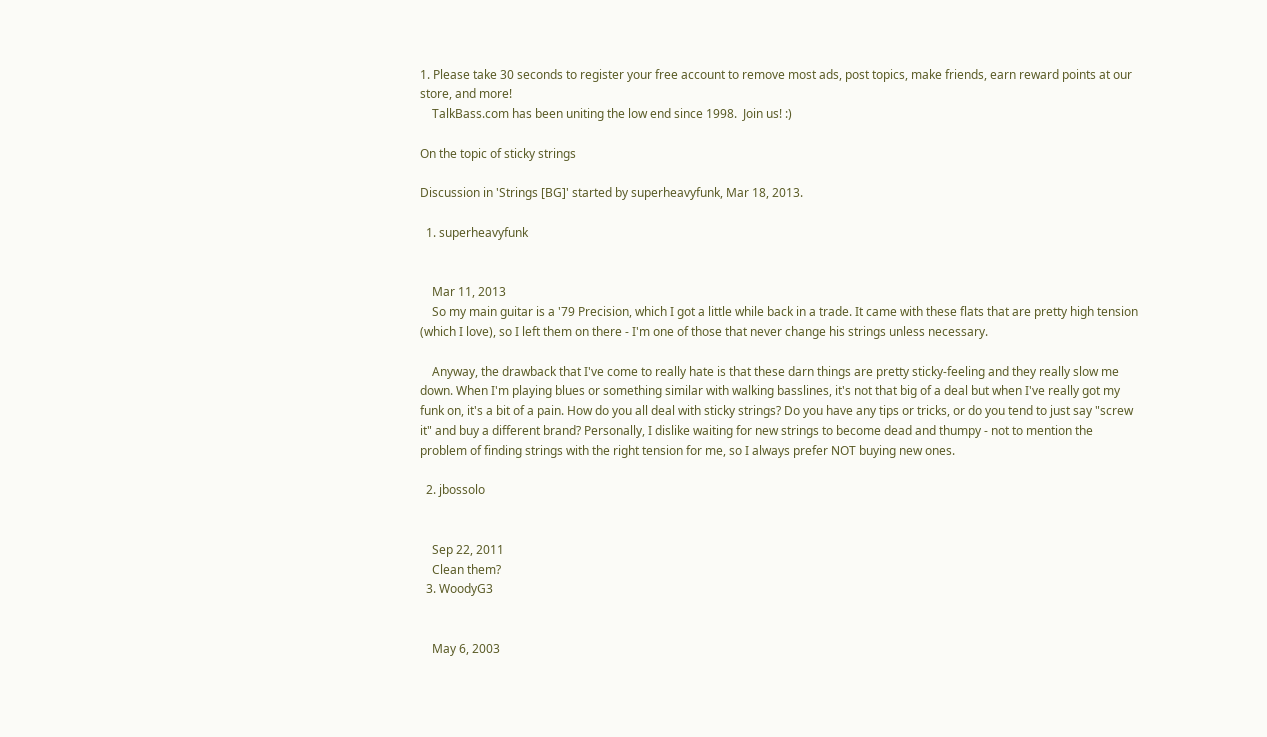1. Please take 30 seconds to register your free account to remove most ads, post topics, make friends, earn reward points at our store, and more!
    TalkBass.com has been uniting the low end since 1998.  Join us! :)

On the topic of sticky strings

Discussion in 'Strings [BG]' started by superheavyfunk, Mar 18, 2013.

  1. superheavyfunk


    Mar 11, 2013
    So my main guitar is a '79 Precision, which I got a little while back in a trade. It came with these flats that are pretty high tension (which I love), so I left them on there - I'm one of those that never change his strings unless necessary.

    Anyway, the drawback that I've come to really hate is that these darn things are pretty sticky-feeling and they really slow me down. When I'm playing blues or something similar with walking basslines, it's not that big of a deal but when I've really got my funk on, it's a bit of a pain. How do you all deal with sticky strings? Do you have any tips or tricks, or do you tend to just say "screw it" and buy a different brand? Personally, I dislike waiting for new strings to become dead and thumpy - not to mention the problem of finding strings with the right tension for me, so I always prefer NOT buying new ones.

  2. jbossolo


    Sep 22, 2011
    Clean them?
  3. WoodyG3


    May 6, 2003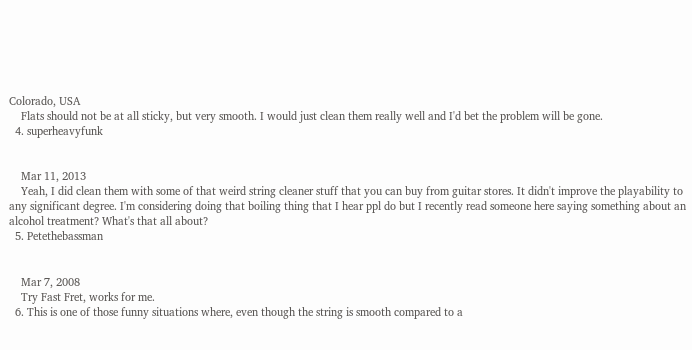Colorado, USA
    Flats should not be at all sticky, but very smooth. I would just clean them really well and I'd bet the problem will be gone.
  4. superheavyfunk


    Mar 11, 2013
    Yeah, I did clean them with some of that weird string cleaner stuff that you can buy from guitar stores. It didn't improve the playability to any significant degree. I'm considering doing that boiling thing that I hear ppl do but I recently read someone here saying something about an alcohol treatment? What's that all about?
  5. Petethebassman


    Mar 7, 2008
    Try Fast Fret, works for me.
  6. This is one of those funny situations where, even though the string is smooth compared to a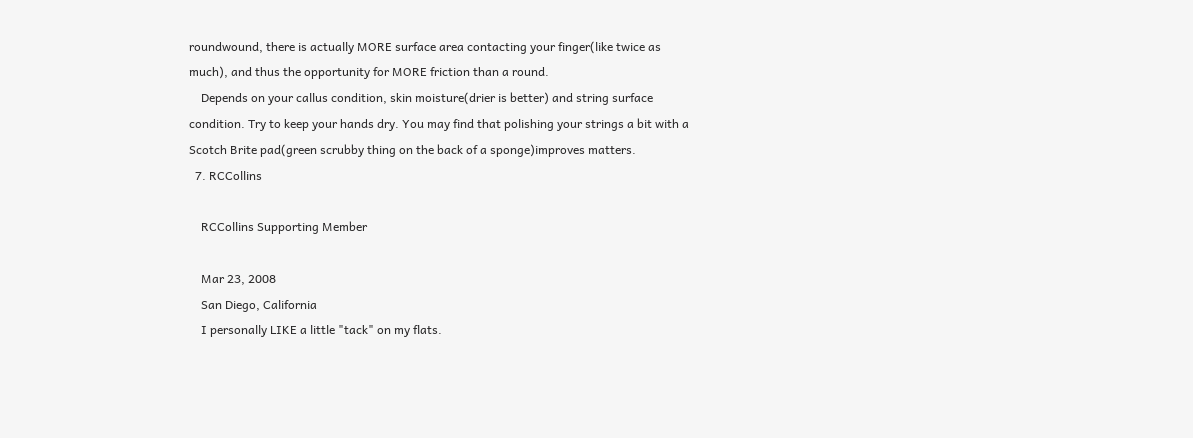roundwound, there is actually MORE surface area contacting your finger(like twice as much), and thus the opportunity for MORE friction than a round.
    Depends on your callus condition, skin moisture(drier is better) and string surface condition. Try to keep your hands dry. You may find that polishing your strings a bit with a Scotch Brite pad(green scrubby thing on the back of a sponge)improves matters.
  7. RCCollins

    RCCollins Supporting Member

    Mar 23, 2008
    San Diego, California
    I personally LIKE a little "tack" on my flats.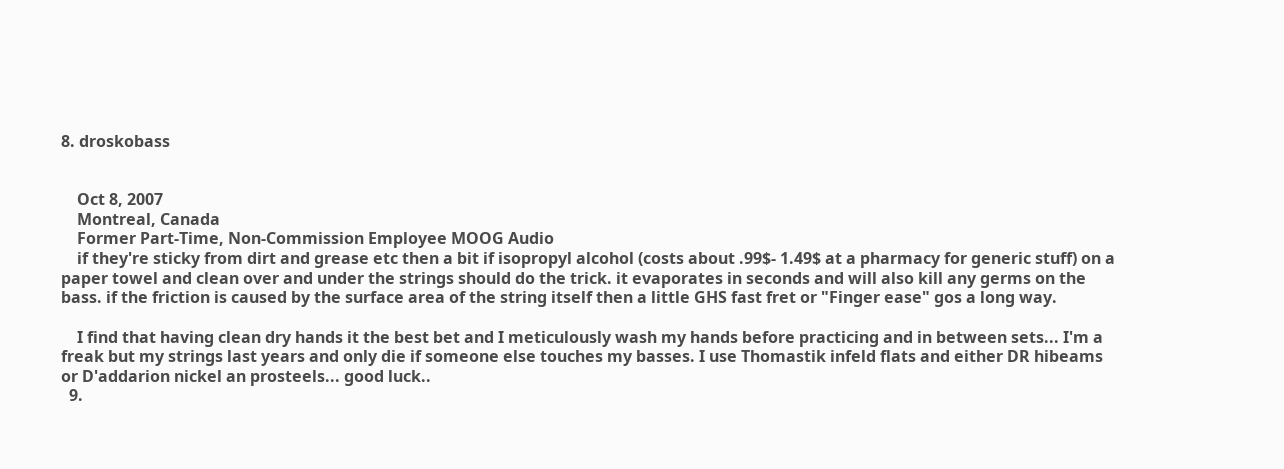8. droskobass


    Oct 8, 2007
    Montreal, Canada
    Former Part-Time, Non-Commission Employee MOOG Audio
    if they're sticky from dirt and grease etc then a bit if isopropyl alcohol (costs about .99$- 1.49$ at a pharmacy for generic stuff) on a paper towel and clean over and under the strings should do the trick. it evaporates in seconds and will also kill any germs on the bass. if the friction is caused by the surface area of the string itself then a little GHS fast fret or "Finger ease" gos a long way.

    I find that having clean dry hands it the best bet and I meticulously wash my hands before practicing and in between sets... I'm a freak but my strings last years and only die if someone else touches my basses. I use Thomastik infeld flats and either DR hibeams or D'addarion nickel an prosteels... good luck..
  9.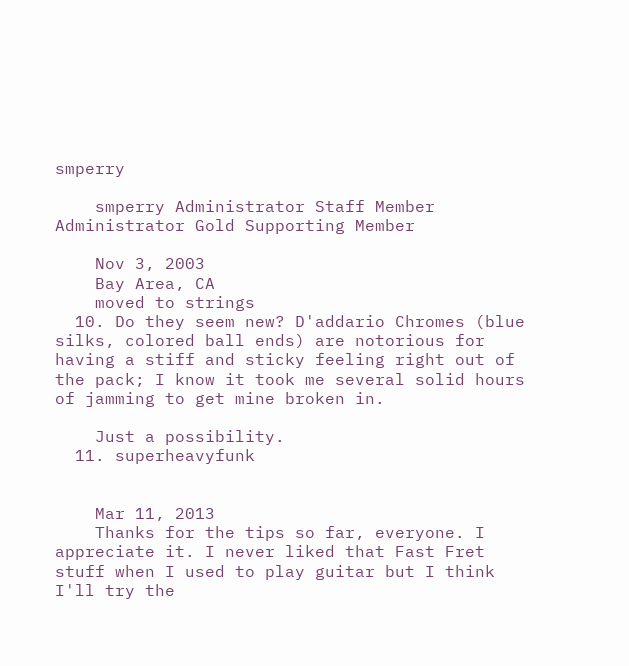smperry

    smperry Administrator Staff Member Administrator Gold Supporting Member

    Nov 3, 2003
    Bay Area, CA
    moved to strings
  10. Do they seem new? D'addario Chromes (blue silks, colored ball ends) are notorious for having a stiff and sticky feeling right out of the pack; I know it took me several solid hours of jamming to get mine broken in.

    Just a possibility.
  11. superheavyfunk


    Mar 11, 2013
    Thanks for the tips so far, everyone. I appreciate it. I never liked that Fast Fret stuff when I used to play guitar but I think I'll try the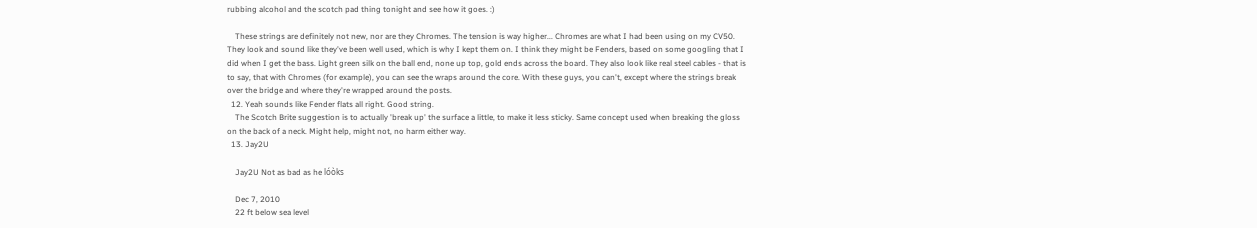rubbing alcohol and the scotch pad thing tonight and see how it goes. :)

    These strings are definitely not new, nor are they Chromes. The tension is way higher... Chromes are what I had been using on my CV50. They look and sound like they've been well used, which is why I kept them on. I think they might be Fenders, based on some googling that I did when I get the bass. Light green silk on the ball end, none up top, gold ends across the board. They also look like real steel cables - that is to say, that with Chromes (for example), you can see the wraps around the core. With these guys, you can't, except where the strings break over the bridge and where they're wrapped around the posts.
  12. Yeah sounds like Fender flats all right. Good string.
    The Scotch Brite suggestion is to actually 'break up' the surface a little, to make it less sticky. Same concept used when breaking the gloss on the back of a neck. Might help, might not, no harm either way.
  13. Jay2U

    Jay2U Not as bad as he lóòks

    Dec 7, 2010
    22 ft below sea level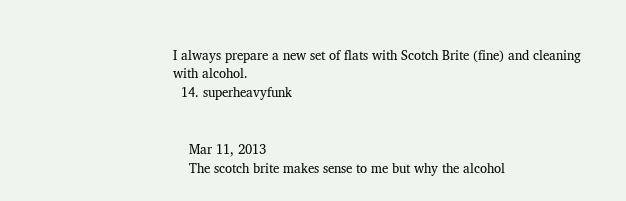I always prepare a new set of flats with Scotch Brite (fine) and cleaning with alcohol.
  14. superheavyfunk


    Mar 11, 2013
    The scotch brite makes sense to me but why the alcohol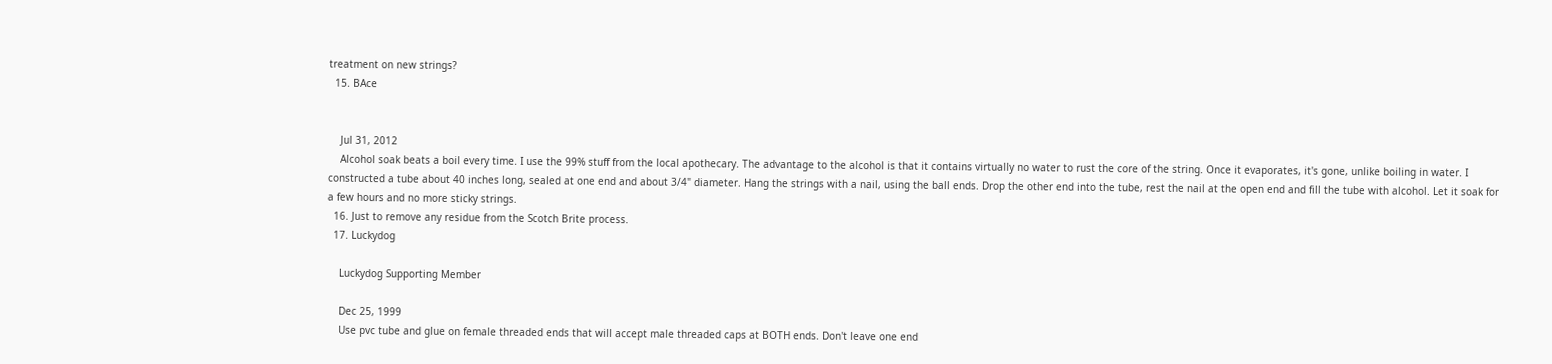treatment on new strings?
  15. BAce


    Jul 31, 2012
    Alcohol soak beats a boil every time. I use the 99% stuff from the local apothecary. The advantage to the alcohol is that it contains virtually no water to rust the core of the string. Once it evaporates, it's gone, unlike boiling in water. I constructed a tube about 40 inches long, sealed at one end and about 3/4" diameter. Hang the strings with a nail, using the ball ends. Drop the other end into the tube, rest the nail at the open end and fill the tube with alcohol. Let it soak for a few hours and no more sticky strings.
  16. Just to remove any residue from the Scotch Brite process.
  17. Luckydog

    Luckydog Supporting Member

    Dec 25, 1999
    Use pvc tube and glue on female threaded ends that will accept male threaded caps at BOTH ends. Don't leave one end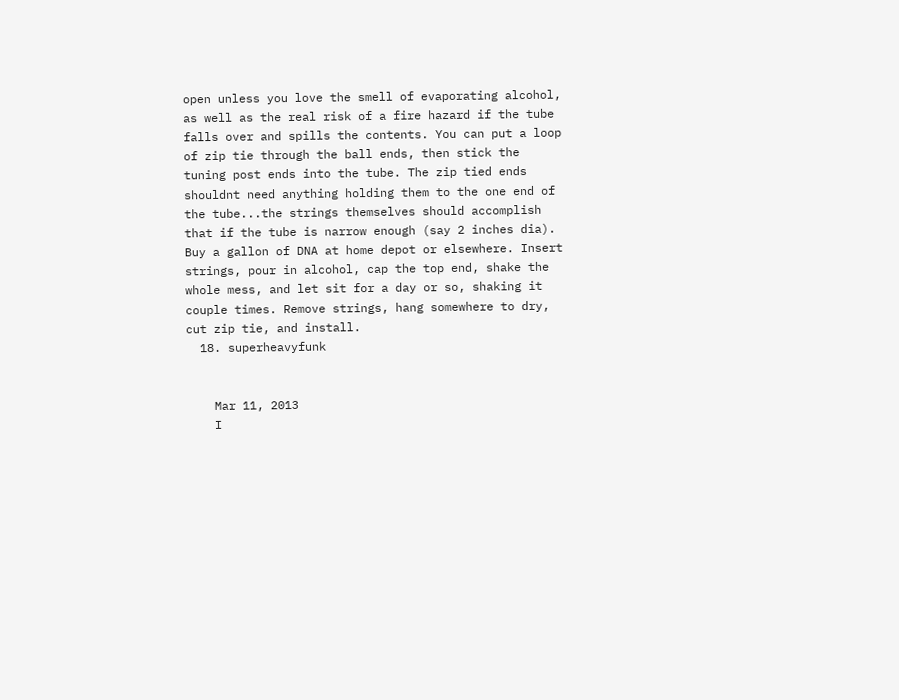open unless you love the smell of evaporating alcohol, as well as the real risk of a fire hazard if the tube falls over and spills the contents. You can put a loop of zip tie through the ball ends, then stick the tuning post ends into the tube. The zip tied ends shouldnt need anything holding them to the one end of the tube...the strings themselves should accomplish that if the tube is narrow enough (say 2 inches dia). Buy a gallon of DNA at home depot or elsewhere. Insert strings, pour in alcohol, cap the top end, shake the whole mess, and let sit for a day or so, shaking it couple times. Remove strings, hang somewhere to dry, cut zip tie, and install.
  18. superheavyfunk


    Mar 11, 2013
    I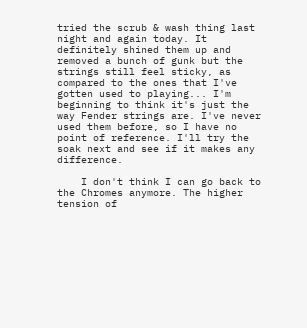tried the scrub & wash thing last night and again today. It definitely shined them up and removed a bunch of gunk but the strings still feel sticky, as compared to the ones that I've gotten used to playing... I'm beginning to think it's just the way Fender strings are. I've never used them before, so I have no point of reference. I'll try the soak next and see if it makes any difference.

    I don't think I can go back to the Chromes anymore. The higher tension of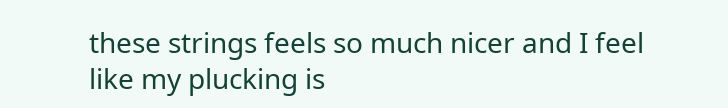these strings feels so much nicer and I feel like my plucking is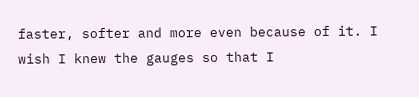faster, softer and more even because of it. I wish I knew the gauges so that I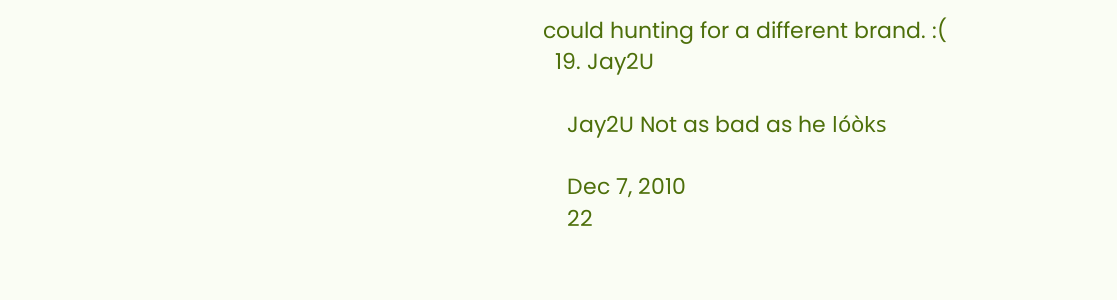could hunting for a different brand. :(
  19. Jay2U

    Jay2U Not as bad as he lóòks

    Dec 7, 2010
    22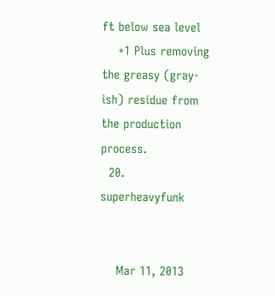ft below sea level
    +1 Plus removing the greasy (gray-ish) residue from the production process.
  20. superheavyfunk


    Mar 11, 2013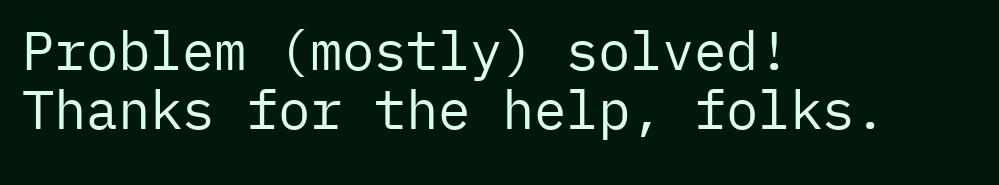Problem (mostly) solved! Thanks for the help, folks.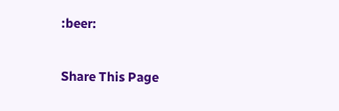:beer:

Share This Page